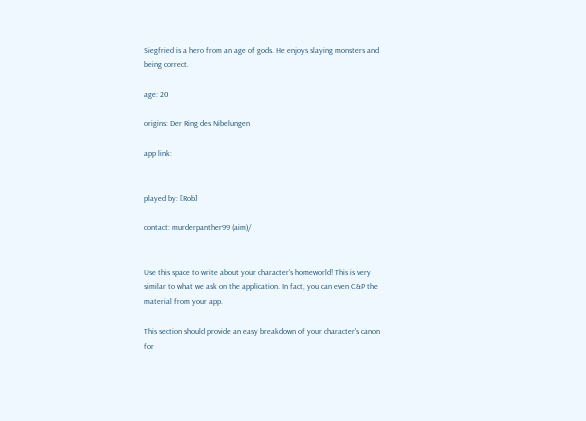Siegfried is a hero from an age of gods. He enjoys slaying monsters and being correct.

age: 20

origins: Der Ring des Nibelungen

app link:


played by: [Rob]

contact: murderpanther99 (aim)/


Use this space to write about your character's homeworld! This is very similar to what we ask on the application. In fact, you can even C&P the material from your app.

This section should provide an easy breakdown of your character's canon for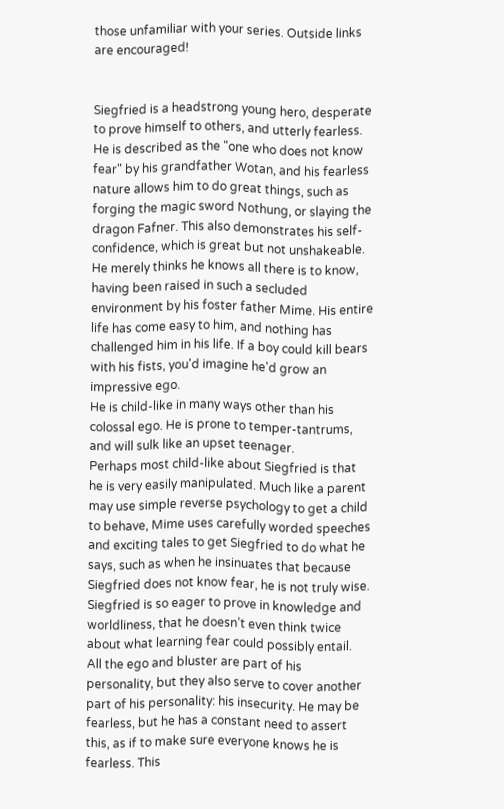those unfamiliar with your series. Outside links are encouraged!


Siegfried is a headstrong young hero, desperate to prove himself to others, and utterly fearless. He is described as the "one who does not know fear" by his grandfather Wotan, and his fearless nature allows him to do great things, such as forging the magic sword Nothung, or slaying the dragon Fafner. This also demonstrates his self-confidence, which is great but not unshakeable. He merely thinks he knows all there is to know, having been raised in such a secluded environment by his foster father Mime. His entire life has come easy to him, and nothing has challenged him in his life. If a boy could kill bears with his fists, you'd imagine he'd grow an impressive ego.
He is child-like in many ways other than his colossal ego. He is prone to temper-tantrums, and will sulk like an upset teenager.
Perhaps most child-like about Siegfried is that he is very easily manipulated. Much like a parent may use simple reverse psychology to get a child to behave, Mime uses carefully worded speeches and exciting tales to get Siegfried to do what he says, such as when he insinuates that because Siegfried does not know fear, he is not truly wise. Siegfried is so eager to prove in knowledge and worldliness, that he doesn’t even think twice about what learning fear could possibly entail.
All the ego and bluster are part of his personality, but they also serve to cover another part of his personality: his insecurity. He may be fearless, but he has a constant need to assert this, as if to make sure everyone knows he is fearless. This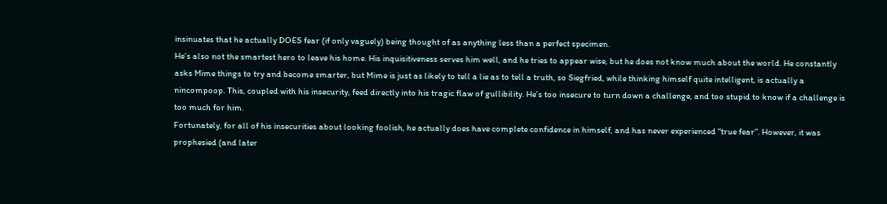insinuates that he actually DOES fear (if only vaguely) being thought of as anything less than a perfect specimen.
He’s also not the smartest hero to leave his home. His inquisitiveness serves him well, and he tries to appear wise, but he does not know much about the world. He constantly asks Mime things to try and become smarter, but Mime is just as likely to tell a lie as to tell a truth, so Siegfried, while thinking himself quite intelligent, is actually a nincompoop. This, coupled with his insecurity, feed directly into his tragic flaw of gullibility. He’s too insecure to turn down a challenge, and too stupid to know if a challenge is too much for him.
Fortunately, for all of his insecurities about looking foolish, he actually does have complete confidence in himself, and has never experienced “true fear”. However, it was prophesied (and later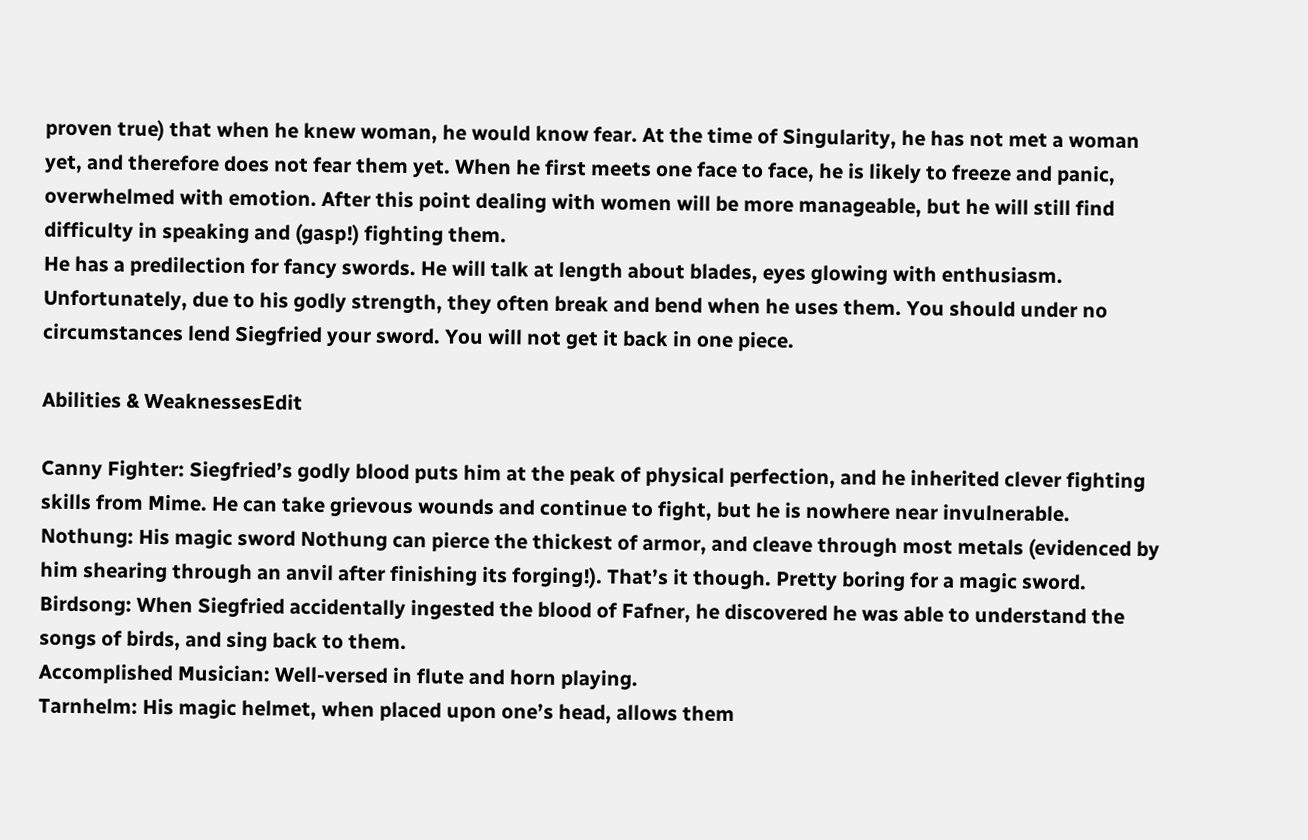proven true) that when he knew woman, he would know fear. At the time of Singularity, he has not met a woman yet, and therefore does not fear them yet. When he first meets one face to face, he is likely to freeze and panic, overwhelmed with emotion. After this point dealing with women will be more manageable, but he will still find difficulty in speaking and (gasp!) fighting them.
He has a predilection for fancy swords. He will talk at length about blades, eyes glowing with enthusiasm. Unfortunately, due to his godly strength, they often break and bend when he uses them. You should under no circumstances lend Siegfried your sword. You will not get it back in one piece.

Abilities & WeaknessesEdit

Canny Fighter: Siegfried’s godly blood puts him at the peak of physical perfection, and he inherited clever fighting skills from Mime. He can take grievous wounds and continue to fight, but he is nowhere near invulnerable.
Nothung: His magic sword Nothung can pierce the thickest of armor, and cleave through most metals (evidenced by him shearing through an anvil after finishing its forging!). That’s it though. Pretty boring for a magic sword.
Birdsong: When Siegfried accidentally ingested the blood of Fafner, he discovered he was able to understand the songs of birds, and sing back to them.
Accomplished Musician: Well-versed in flute and horn playing.
Tarnhelm: His magic helmet, when placed upon one’s head, allows them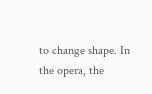to change shape. In the opera, the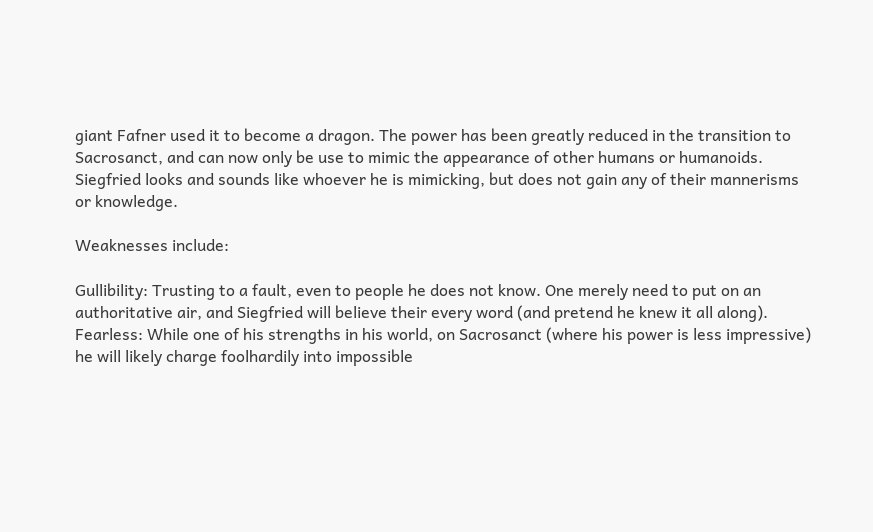giant Fafner used it to become a dragon. The power has been greatly reduced in the transition to Sacrosanct, and can now only be use to mimic the appearance of other humans or humanoids. Siegfried looks and sounds like whoever he is mimicking, but does not gain any of their mannerisms or knowledge.

Weaknesses include:

Gullibility: Trusting to a fault, even to people he does not know. One merely need to put on an authoritative air, and Siegfried will believe their every word (and pretend he knew it all along).
Fearless: While one of his strengths in his world, on Sacrosanct (where his power is less impressive) he will likely charge foolhardily into impossible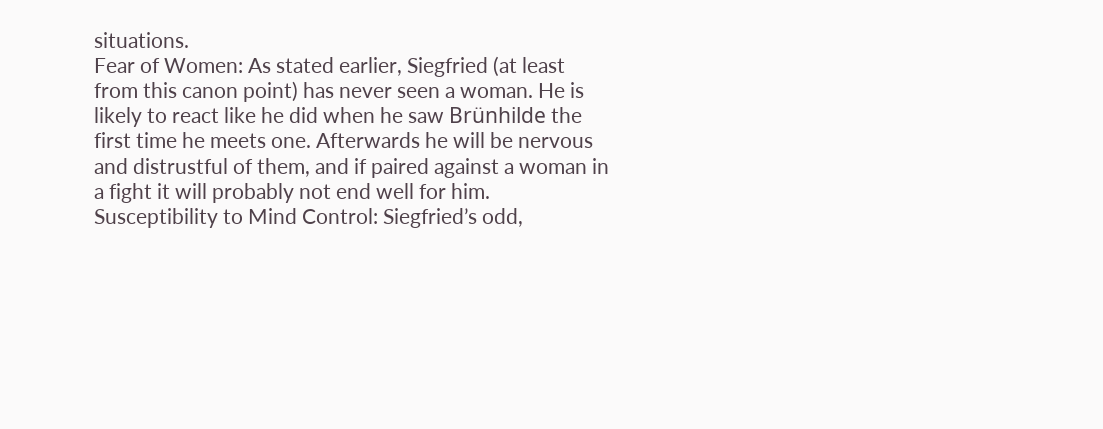situations.
Fear of Women: As stated earlier, Siegfried (at least from this canon point) has never seen a woman. He is likely to react like he did when he saw Brünhilde the first time he meets one. Afterwards he will be nervous and distrustful of them, and if paired against a woman in a fight it will probably not end well for him.
Susceptibility to Mind Control: Siegfried’s odd,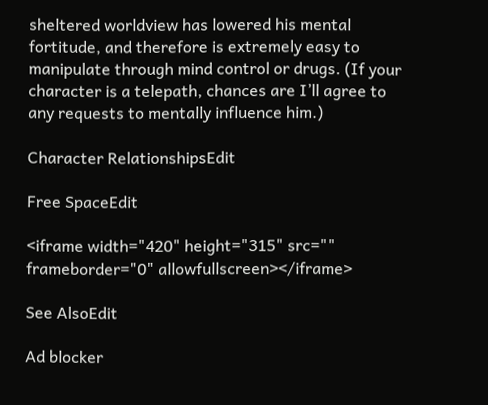sheltered worldview has lowered his mental fortitude, and therefore is extremely easy to manipulate through mind control or drugs. (If your character is a telepath, chances are I’ll agree to any requests to mentally influence him.)

Character RelationshipsEdit

Free SpaceEdit

<iframe width="420" height="315" src="" frameborder="0" allowfullscreen></iframe>

See AlsoEdit

Ad blocker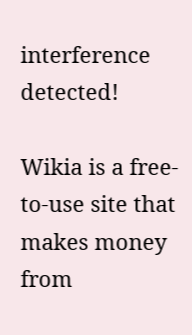interference detected!

Wikia is a free-to-use site that makes money from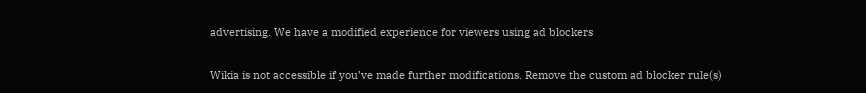advertising. We have a modified experience for viewers using ad blockers

Wikia is not accessible if you’ve made further modifications. Remove the custom ad blocker rule(s)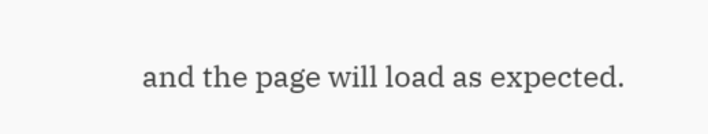and the page will load as expected.